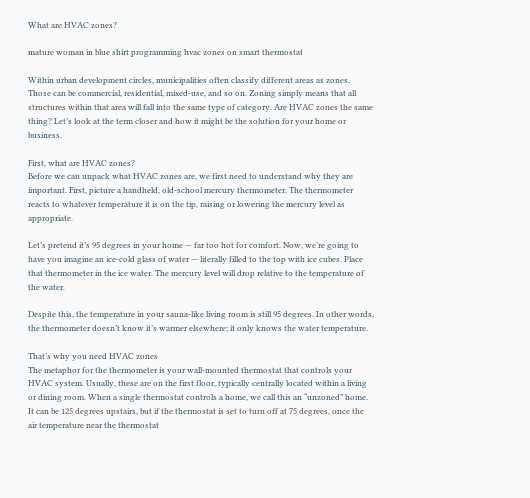What are HVAC zones?

mature woman in blue shirt programming hvac zones on smart thermostat

Within urban development circles, municipalities often classify different areas as zones. Those can be commercial, residential, mixed-use, and so on. Zoning simply means that all structures within that area will fall into the same type of category. Are HVAC zones the same thing? Let’s look at the term closer and how it might be the solution for your home or business.

First, what are HVAC zones?
Before we can unpack what HVAC zones are, we first need to understand why they are important. First, picture a handheld, old-school mercury thermometer. The thermometer reacts to whatever temperature it is on the tip, raising or lowering the mercury level as appropriate.

Let’s pretend it’s 95 degrees in your home — far too hot for comfort. Now, we’re going to have you imagine an ice-cold glass of water — literally filled to the top with ice cubes. Place that thermometer in the ice water. The mercury level will drop relative to the temperature of the water.

Despite this, the temperature in your sauna-like living room is still 95 degrees. In other words, the thermometer doesn’t know it’s warmer elsewhere; it only knows the water temperature.

That’s why you need HVAC zones
The metaphor for the thermometer is your wall-mounted thermostat that controls your HVAC system. Usually, these are on the first floor, typically centrally located within a living or dining room. When a single thermostat controls a home, we call this an “unzoned” home. It can be 125 degrees upstairs, but if the thermostat is set to turn off at 75 degrees, once the air temperature near the thermostat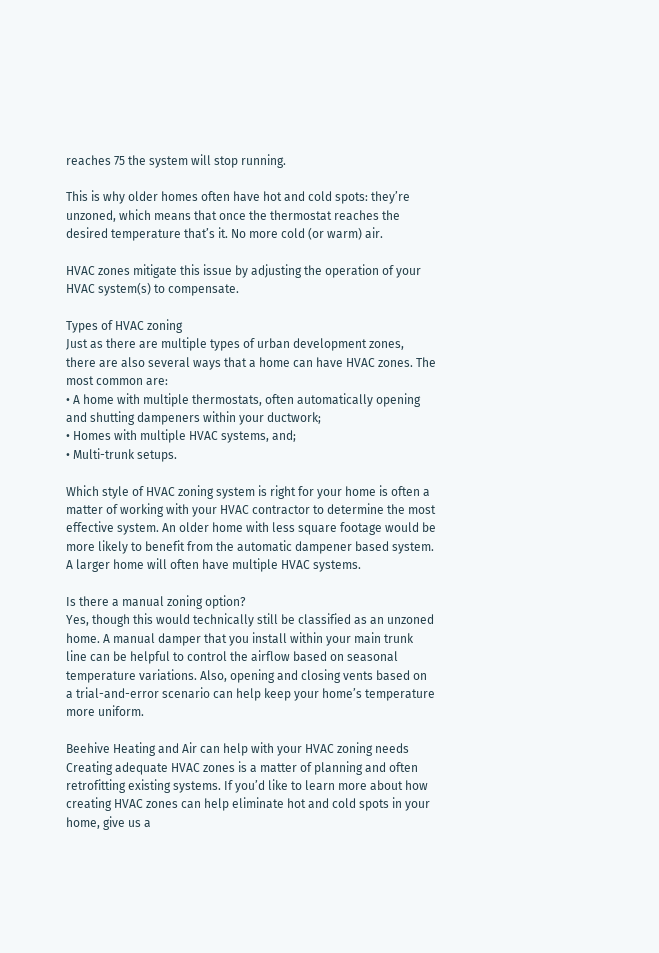reaches 75 the system will stop running.

This is why older homes often have hot and cold spots: they’re unzoned, which means that once the thermostat reaches the desired temperature that’s it. No more cold (or warm) air.

HVAC zones mitigate this issue by adjusting the operation of your HVAC system(s) to compensate.

Types of HVAC zoning
Just as there are multiple types of urban development zones, there are also several ways that a home can have HVAC zones. The most common are:
• A home with multiple thermostats, often automatically opening and shutting dampeners within your ductwork;
• Homes with multiple HVAC systems, and;
• Multi-trunk setups.

Which style of HVAC zoning system is right for your home is often a matter of working with your HVAC contractor to determine the most effective system. An older home with less square footage would be more likely to benefit from the automatic dampener based system. A larger home will often have multiple HVAC systems.

Is there a manual zoning option?
Yes, though this would technically still be classified as an unzoned home. A manual damper that you install within your main trunk line can be helpful to control the airflow based on seasonal temperature variations. Also, opening and closing vents based on a trial-and-error scenario can help keep your home’s temperature more uniform.

Beehive Heating and Air can help with your HVAC zoning needs
Creating adequate HVAC zones is a matter of planning and often retrofitting existing systems. If you’d like to learn more about how creating HVAC zones can help eliminate hot and cold spots in your home, give us a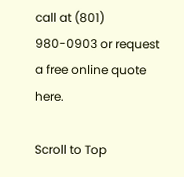call at (801) 980-0903 or request a free online quote here.

Scroll to Top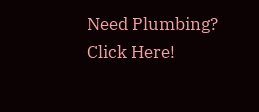Need Plumbing? Click Here!